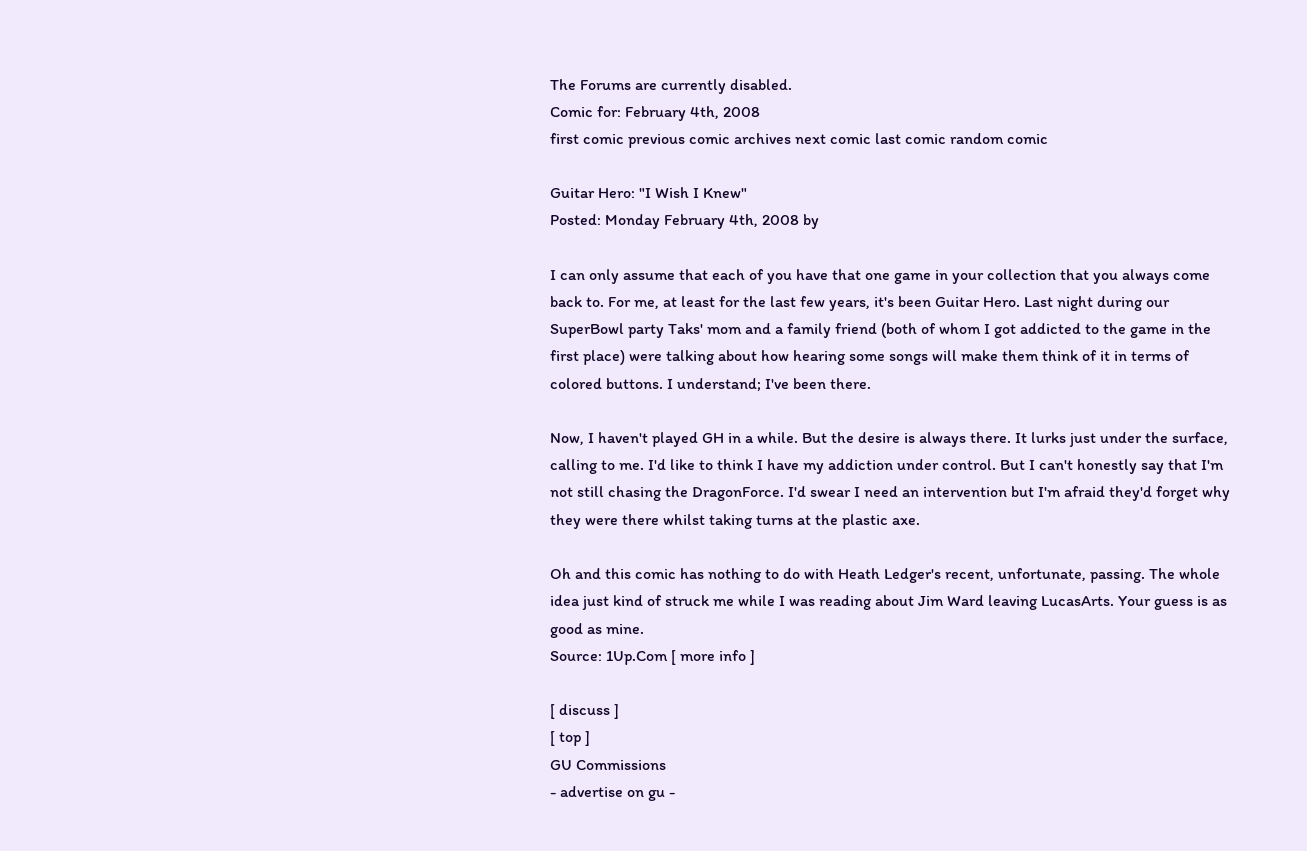The Forums are currently disabled.
Comic for: February 4th, 2008
first comic previous comic archives next comic last comic random comic

Guitar Hero: "I Wish I Knew"
Posted: Monday February 4th, 2008 by

I can only assume that each of you have that one game in your collection that you always come back to. For me, at least for the last few years, it's been Guitar Hero. Last night during our SuperBowl party Taks' mom and a family friend (both of whom I got addicted to the game in the first place) were talking about how hearing some songs will make them think of it in terms of colored buttons. I understand; I've been there.

Now, I haven't played GH in a while. But the desire is always there. It lurks just under the surface, calling to me. I'd like to think I have my addiction under control. But I can't honestly say that I'm not still chasing the DragonForce. I'd swear I need an intervention but I'm afraid they'd forget why they were there whilst taking turns at the plastic axe.

Oh and this comic has nothing to do with Heath Ledger's recent, unfortunate, passing. The whole idea just kind of struck me while I was reading about Jim Ward leaving LucasArts. Your guess is as good as mine.
Source: 1Up.Com [ more info ]

[ discuss ]
[ top ]
GU Commissions
- advertise on gu -